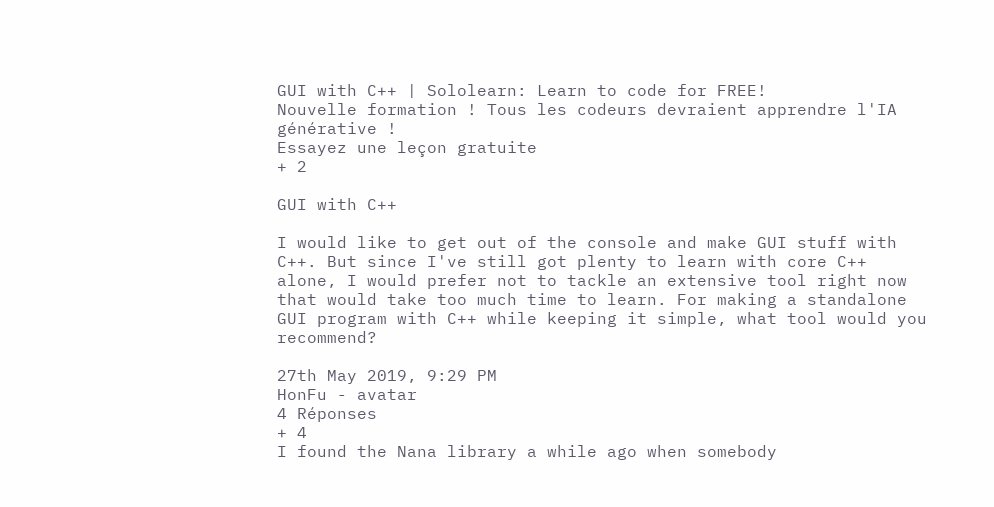GUI with C++ | Sololearn: Learn to code for FREE!
Nouvelle formation ! Tous les codeurs devraient apprendre l'IA générative !
Essayez une leçon gratuite
+ 2

GUI with C++

I would like to get out of the console and make GUI stuff with C++. But since I've still got plenty to learn with core C++ alone, I would prefer not to tackle an extensive tool right now that would take too much time to learn. For making a standalone GUI program with C++ while keeping it simple, what tool would you recommend?

27th May 2019, 9:29 PM
HonFu - avatar
4 Réponses
+ 4
I found the Nana library a while ago when somebody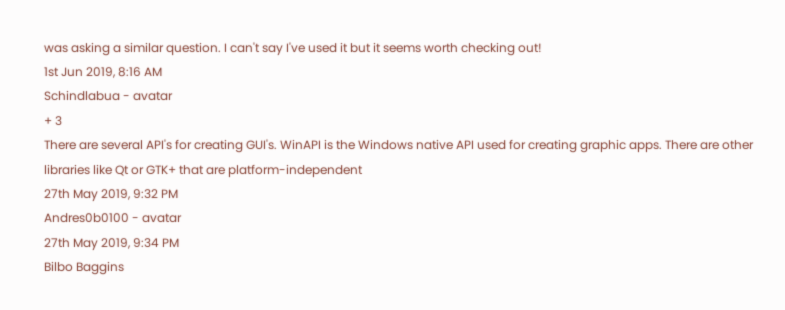was asking a similar question. I can't say I've used it but it seems worth checking out!
1st Jun 2019, 8:16 AM
Schindlabua - avatar
+ 3
There are several API's for creating GUI's. WinAPI is the Windows native API used for creating graphic apps. There are other libraries like Qt or GTK+ that are platform-independent
27th May 2019, 9:32 PM
Andres0b0100 - avatar
27th May 2019, 9:34 PM
Bilbo Baggins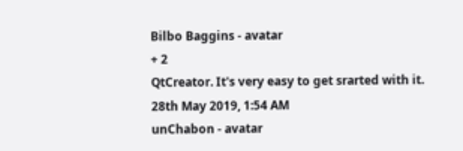Bilbo Baggins - avatar
+ 2
QtCreator. It's very easy to get srarted with it.
28th May 2019, 1:54 AM
unChabon - avatar